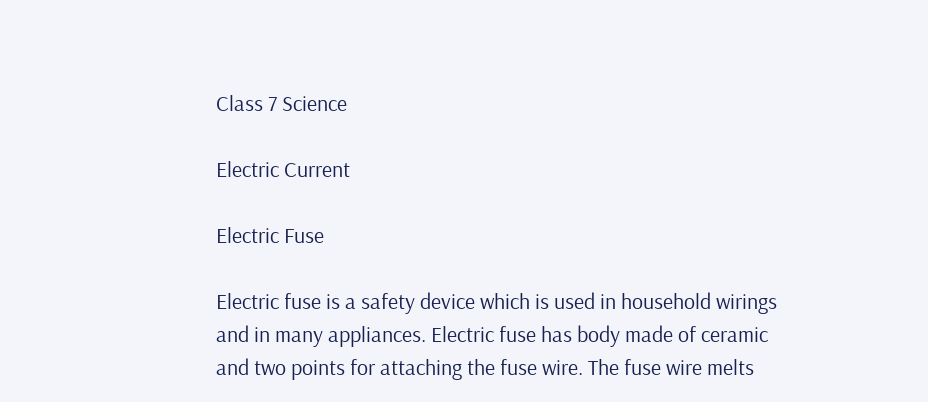Class 7 Science

Electric Current

Electric Fuse

Electric fuse is a safety device which is used in household wirings and in many appliances. Electric fuse has body made of ceramic and two points for attaching the fuse wire. The fuse wire melts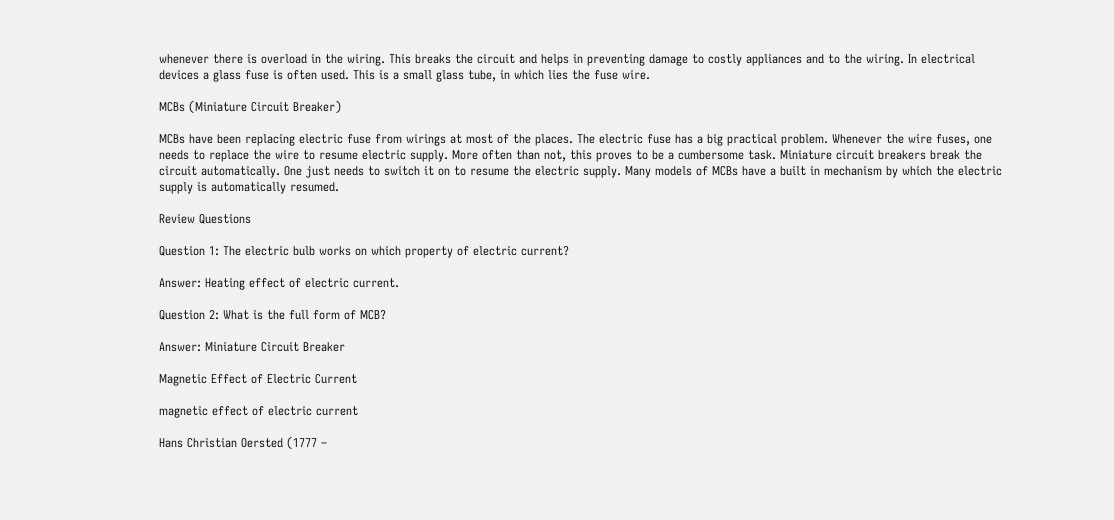whenever there is overload in the wiring. This breaks the circuit and helps in preventing damage to costly appliances and to the wiring. In electrical devices a glass fuse is often used. This is a small glass tube, in which lies the fuse wire.

MCBs (Miniature Circuit Breaker)

MCBs have been replacing electric fuse from wirings at most of the places. The electric fuse has a big practical problem. Whenever the wire fuses, one needs to replace the wire to resume electric supply. More often than not, this proves to be a cumbersome task. Miniature circuit breakers break the circuit automatically. One just needs to switch it on to resume the electric supply. Many models of MCBs have a built in mechanism by which the electric supply is automatically resumed.

Review Questions

Question 1: The electric bulb works on which property of electric current?

Answer: Heating effect of electric current.

Question 2: What is the full form of MCB?

Answer: Miniature Circuit Breaker

Magnetic Effect of Electric Current

magnetic effect of electric current

Hans Christian Oersted (1777 –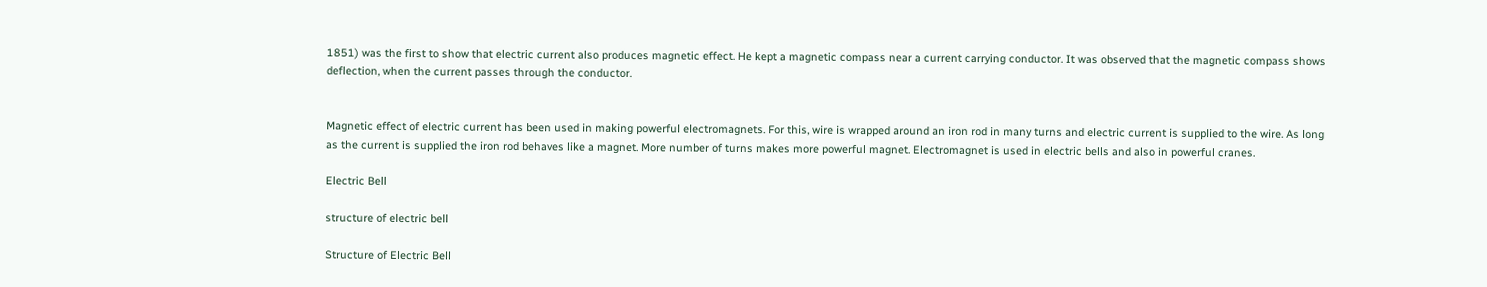1851) was the first to show that electric current also produces magnetic effect. He kept a magnetic compass near a current carrying conductor. It was observed that the magnetic compass shows deflection, when the current passes through the conductor.


Magnetic effect of electric current has been used in making powerful electromagnets. For this, wire is wrapped around an iron rod in many turns and electric current is supplied to the wire. As long as the current is supplied the iron rod behaves like a magnet. More number of turns makes more powerful magnet. Electromagnet is used in electric bells and also in powerful cranes.

Electric Bell

structure of electric bell

Structure of Electric Bell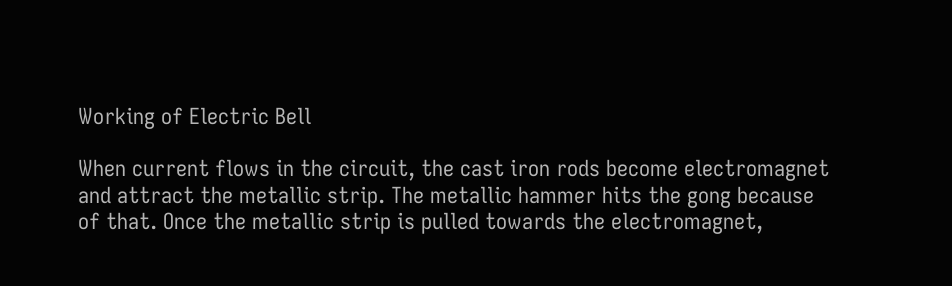Working of Electric Bell

When current flows in the circuit, the cast iron rods become electromagnet and attract the metallic strip. The metallic hammer hits the gong because of that. Once the metallic strip is pulled towards the electromagnet,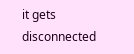it gets disconnected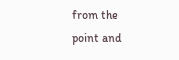from the point and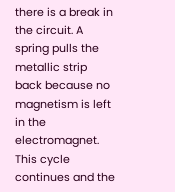there is a break in the circuit. A spring pulls the metallic strip back because no magnetism is left in the electromagnet. This cycle continues and the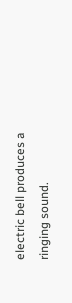electric bell produces a ringing sound.